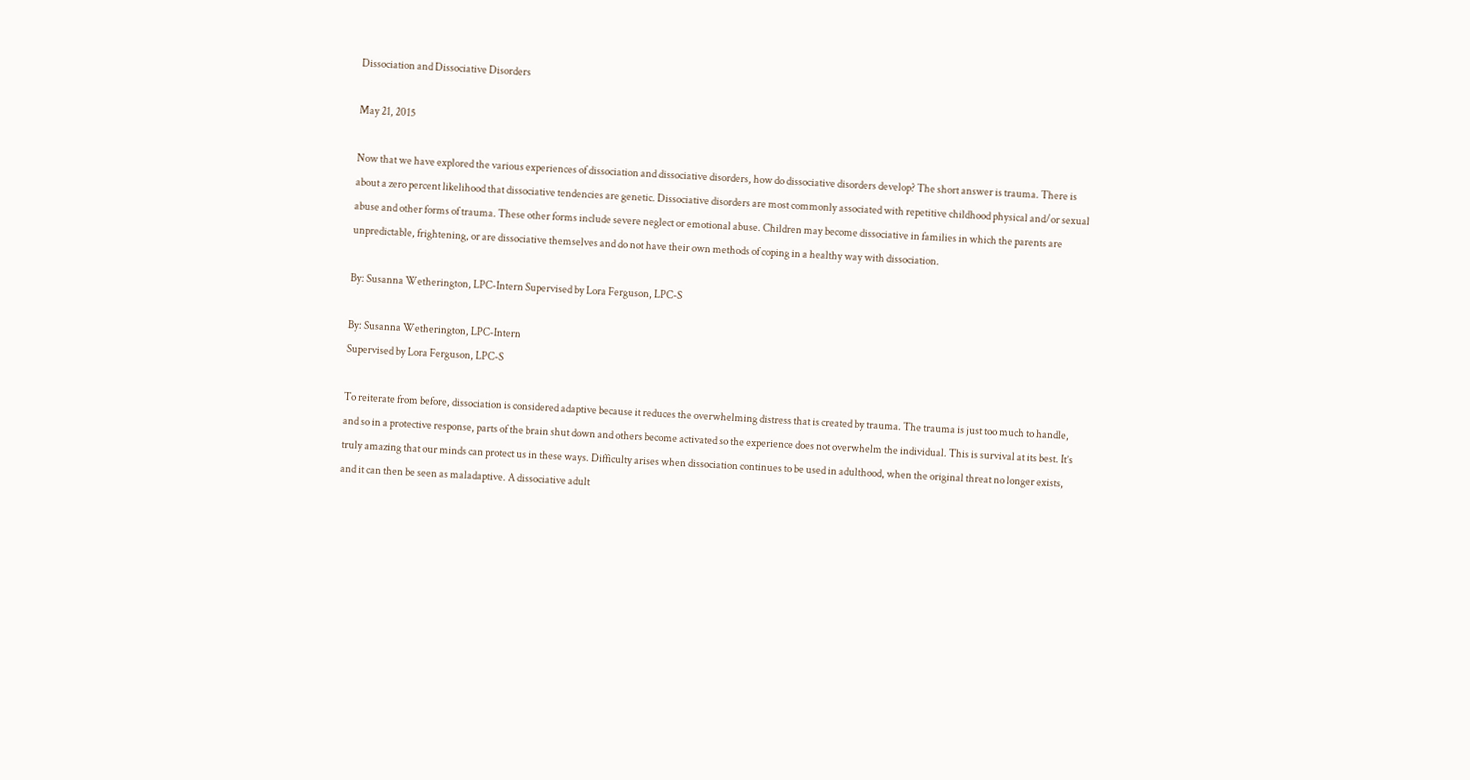Dissociation and Dissociative Disorders

May 21, 2015

Now that we have explored the various experiences of dissociation and dissociative disorders, how do dissociative disorders develop? The short answer is trauma. There is about a zero percent likelihood that dissociative tendencies are genetic. Dissociative disorders are most commonly associated with repetitive childhood physical and/or sexual abuse and other forms of trauma. These other forms include severe neglect or emotional abuse. Children may become dissociative in families in which the parents are unpredictable, frightening, or are dissociative themselves and do not have their own methods of coping in a healthy way with dissociation.

By: Susanna Wetherington, LPC-Intern Supervised by Lora Ferguson, LPC-S

By: Susanna Wetherington, LPC-Intern
Supervised by Lora Ferguson, LPC-S

To reiterate from before, dissociation is considered adaptive because it reduces the overwhelming distress that is created by trauma. The trauma is just too much to handle, and so in a protective response, parts of the brain shut down and others become activated so the experience does not overwhelm the individual. This is survival at its best. It’s truly amazing that our minds can protect us in these ways. Difficulty arises when dissociation continues to be used in adulthood, when the original threat no longer exists, and it can then be seen as maladaptive. A dissociative adult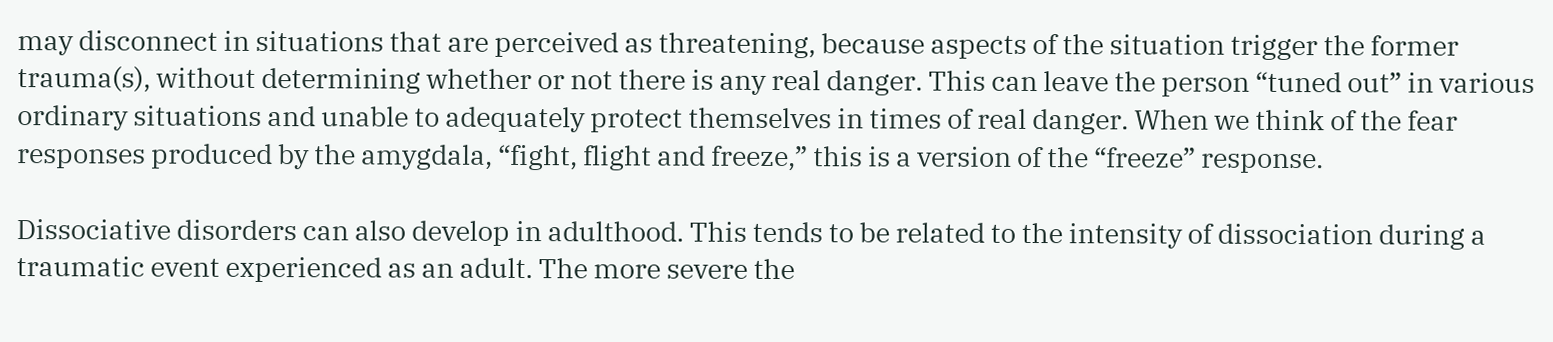may disconnect in situations that are perceived as threatening, because aspects of the situation trigger the former trauma(s), without determining whether or not there is any real danger. This can leave the person “tuned out” in various ordinary situations and unable to adequately protect themselves in times of real danger. When we think of the fear responses produced by the amygdala, “fight, flight and freeze,” this is a version of the “freeze” response.

Dissociative disorders can also develop in adulthood. This tends to be related to the intensity of dissociation during a traumatic event experienced as an adult. The more severe the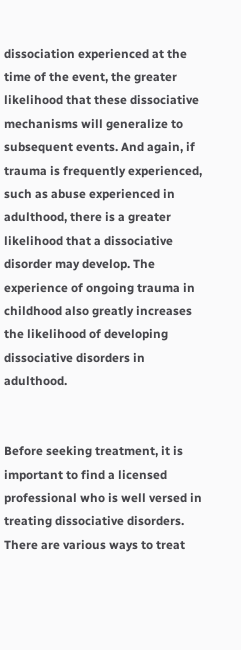dissociation experienced at the time of the event, the greater likelihood that these dissociative mechanisms will generalize to subsequent events. And again, if trauma is frequently experienced, such as abuse experienced in adulthood, there is a greater likelihood that a dissociative disorder may develop. The experience of ongoing trauma in childhood also greatly increases the likelihood of developing dissociative disorders in adulthood.


Before seeking treatment, it is important to find a licensed professional who is well versed in treating dissociative disorders. There are various ways to treat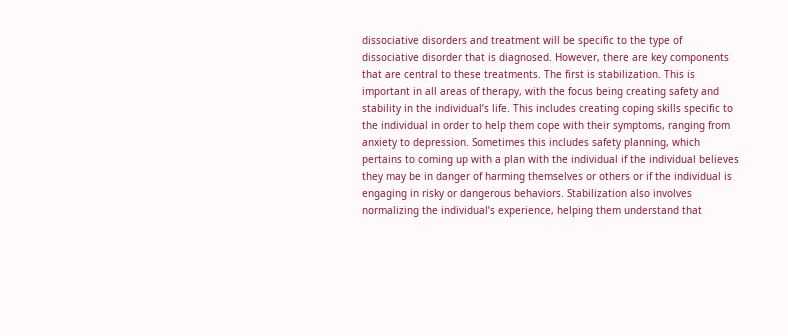dissociative disorders and treatment will be specific to the type of dissociative disorder that is diagnosed. However, there are key components that are central to these treatments. The first is stabilization. This is important in all areas of therapy, with the focus being creating safety and stability in the individual’s life. This includes creating coping skills specific to the individual in order to help them cope with their symptoms, ranging from anxiety to depression. Sometimes this includes safety planning, which pertains to coming up with a plan with the individual if the individual believes they may be in danger of harming themselves or others or if the individual is engaging in risky or dangerous behaviors. Stabilization also involves normalizing the individual’s experience, helping them understand that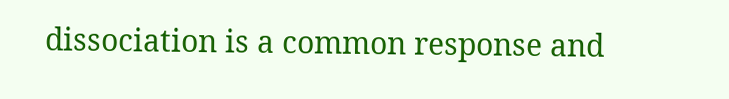dissociation is a common response and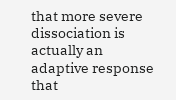that more severe dissociation is actually an adaptive response that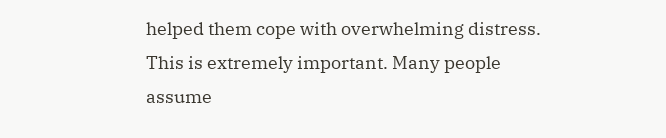helped them cope with overwhelming distress. This is extremely important. Many people assume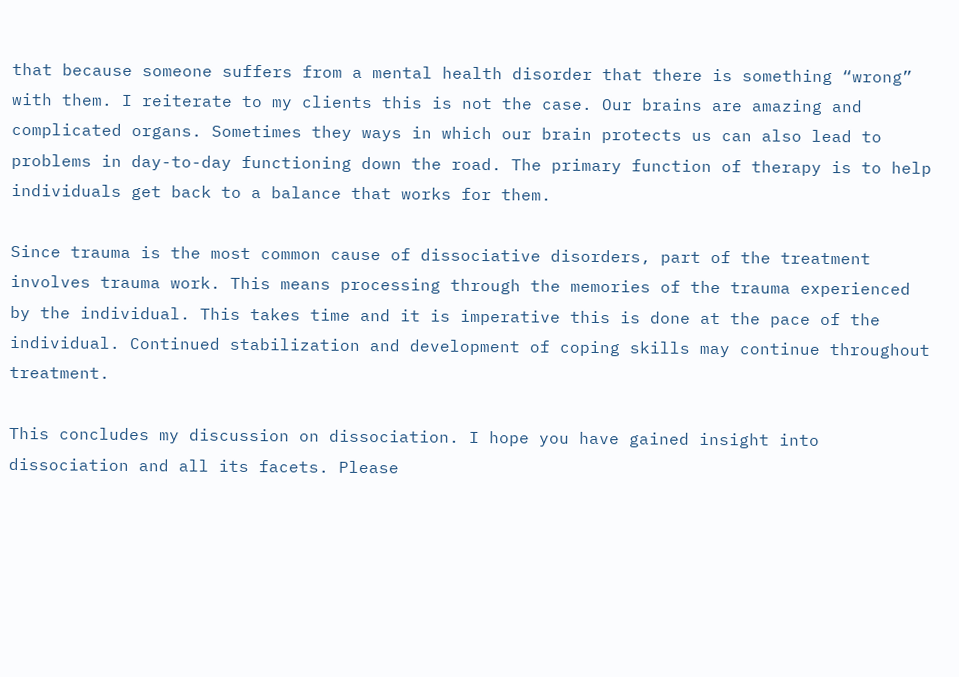that because someone suffers from a mental health disorder that there is something “wrong” with them. I reiterate to my clients this is not the case. Our brains are amazing and complicated organs. Sometimes they ways in which our brain protects us can also lead to problems in day-to-day functioning down the road. The primary function of therapy is to help individuals get back to a balance that works for them.

Since trauma is the most common cause of dissociative disorders, part of the treatment involves trauma work. This means processing through the memories of the trauma experienced by the individual. This takes time and it is imperative this is done at the pace of the individual. Continued stabilization and development of coping skills may continue throughout treatment.

This concludes my discussion on dissociation. I hope you have gained insight into dissociation and all its facets. Please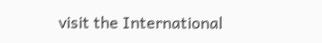visit the International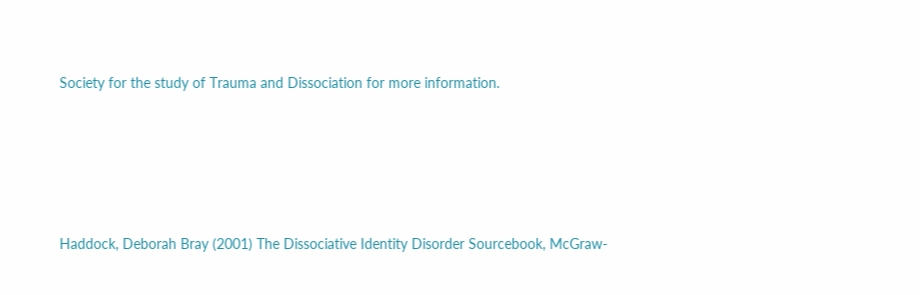Society for the study of Trauma and Dissociation for more information.






Haddock, Deborah Bray (2001) The Dissociative Identity Disorder Sourcebook, McGraw-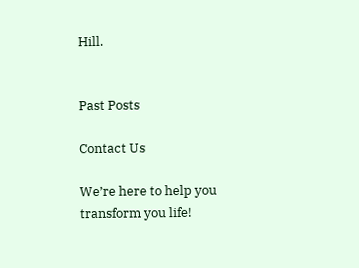Hill.


Past Posts

Contact Us

We’re here to help you transform you life!